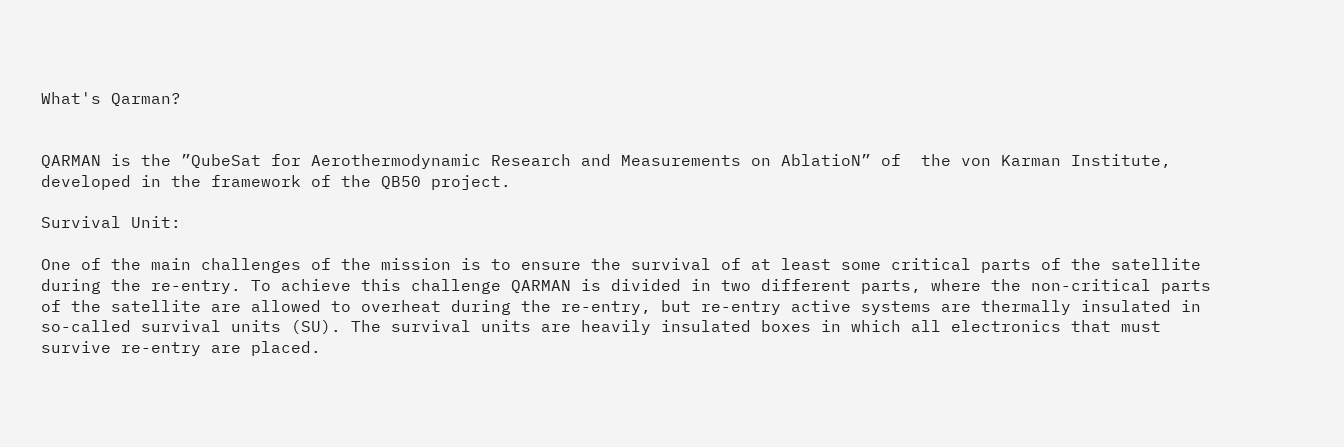What's Qarman?


QARMAN is the ”QubeSat for Aerothermodynamic Research and Measurements on AblatioN” of  the von Karman Institute, developed in the framework of the QB50 project.

Survival Unit:

One of the main challenges of the mission is to ensure the survival of at least some critical parts of the satellite during the re-entry. To achieve this challenge QARMAN is divided in two different parts, where the non-critical parts of the satellite are allowed to overheat during the re-entry, but re-entry active systems are thermally insulated in so-called survival units (SU). The survival units are heavily insulated boxes in which all electronics that must survive re-entry are placed.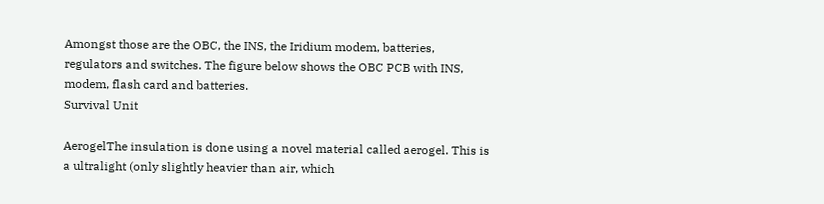Amongst those are the OBC, the INS, the Iridium modem, batteries, regulators and switches. The figure below shows the OBC PCB with INS, modem, flash card and batteries.
Survival Unit

AerogelThe insulation is done using a novel material called aerogel. This is a ultralight (only slightly heavier than air, which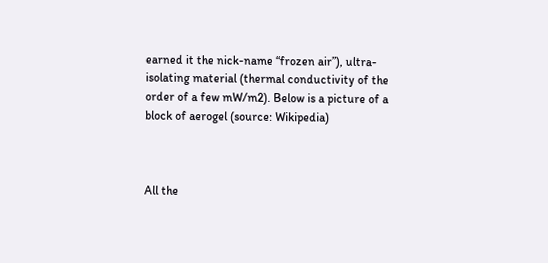earned it the nick-name “frozen air”), ultra-isolating material (thermal conductivity of the order of a few mW/m2). Below is a picture of a block of aerogel (source: Wikipedia)



All the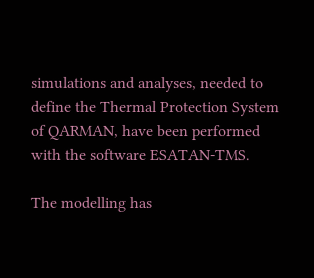simulations and analyses, needed to define the Thermal Protection System of QARMAN, have been performed with the software ESATAN-TMS.

The modelling has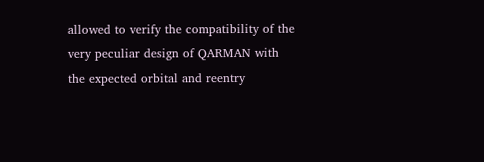allowed to verify the compatibility of the very peculiar design of QARMAN with the expected orbital and reentry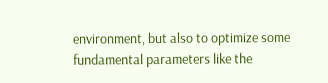environment, but also to optimize some fundamental parameters like the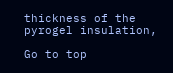thickness of the pyrogel insulation,

Go to top